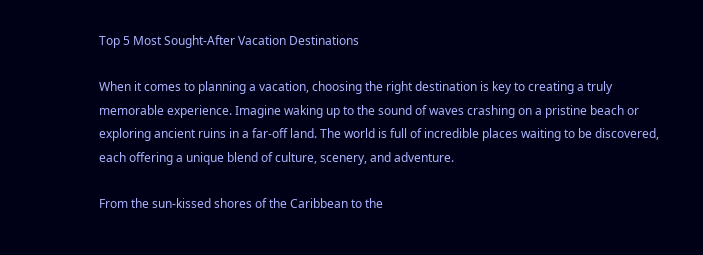Top 5 Most Sought-After Vacation Destinations

When it comes to planning a vacation, choosing the right destination is key to creating a truly memorable experience. Imagine waking up to the sound of waves crashing on a pristine beach or exploring ancient ruins in a far-off land. The world is full of incredible places waiting to be discovered, each offering a unique blend of culture, scenery, and adventure.

From the sun-kissed shores of the Caribbean to the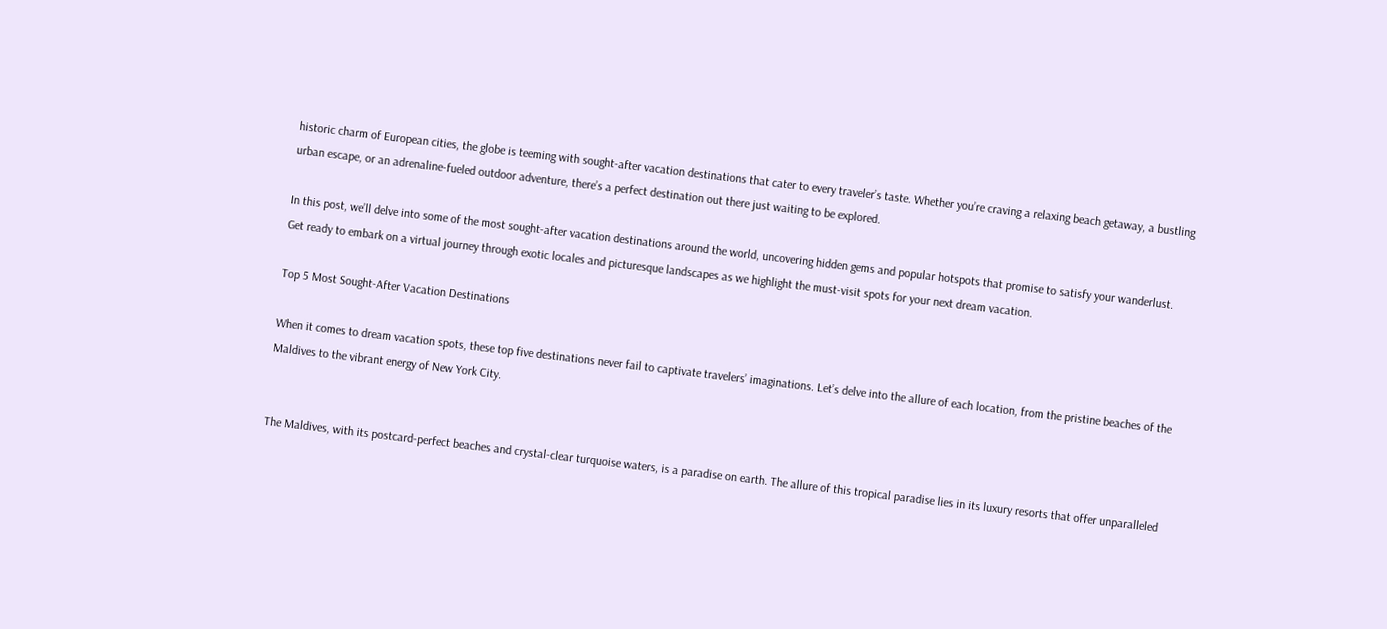historic charm of European cities, the globe is teeming with sought-after vacation destinations that cater to every traveler’s taste. Whether you’re craving a relaxing beach getaway, a bustling urban escape, or an adrenaline-fueled outdoor adventure, there’s a perfect destination out there just waiting to be explored.

In this post, we’ll delve into some of the most sought-after vacation destinations around the world, uncovering hidden gems and popular hotspots that promise to satisfy your wanderlust. Get ready to embark on a virtual journey through exotic locales and picturesque landscapes as we highlight the must-visit spots for your next dream vacation.

Top 5 Most Sought-After Vacation Destinations

When it comes to dream vacation spots, these top five destinations never fail to captivate travelers’ imaginations. Let’s delve into the allure of each location, from the pristine beaches of the Maldives to the vibrant energy of New York City.


The Maldives, with its postcard-perfect beaches and crystal-clear turquoise waters, is a paradise on earth. The allure of this tropical paradise lies in its luxury resorts that offer unparalleled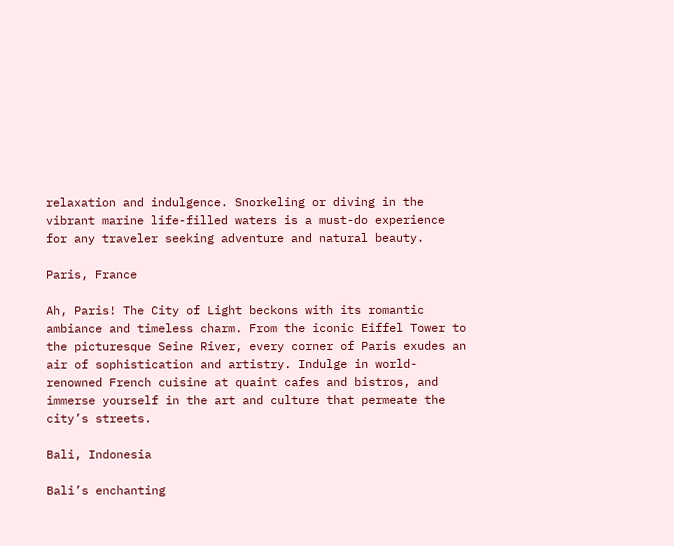relaxation and indulgence. Snorkeling or diving in the vibrant marine life-filled waters is a must-do experience for any traveler seeking adventure and natural beauty.

Paris, France

Ah, Paris! The City of Light beckons with its romantic ambiance and timeless charm. From the iconic Eiffel Tower to the picturesque Seine River, every corner of Paris exudes an air of sophistication and artistry. Indulge in world-renowned French cuisine at quaint cafes and bistros, and immerse yourself in the art and culture that permeate the city’s streets.

Bali, Indonesia

Bali’s enchanting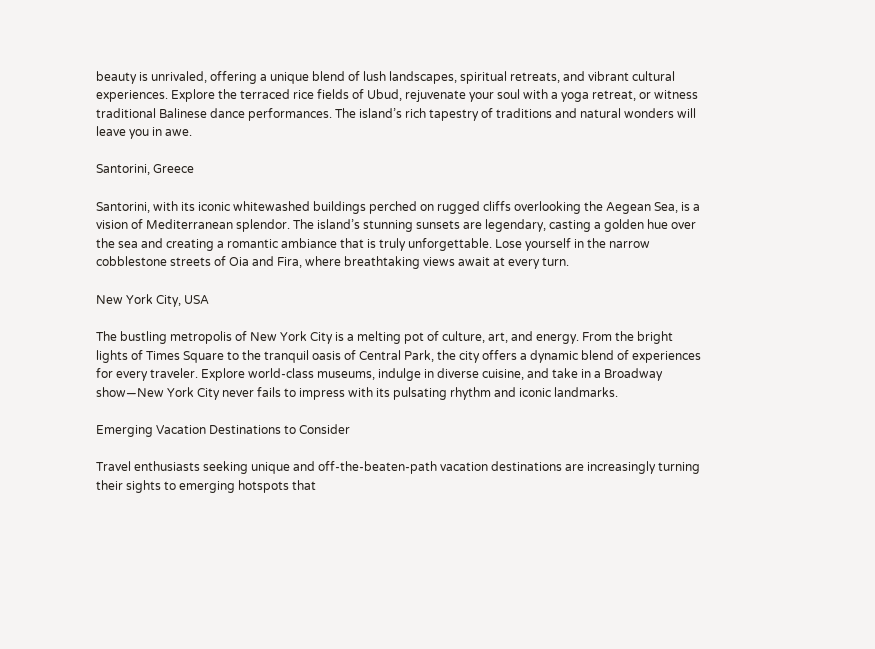beauty is unrivaled, offering a unique blend of lush landscapes, spiritual retreats, and vibrant cultural experiences. Explore the terraced rice fields of Ubud, rejuvenate your soul with a yoga retreat, or witness traditional Balinese dance performances. The island’s rich tapestry of traditions and natural wonders will leave you in awe.

Santorini, Greece

Santorini, with its iconic whitewashed buildings perched on rugged cliffs overlooking the Aegean Sea, is a vision of Mediterranean splendor. The island’s stunning sunsets are legendary, casting a golden hue over the sea and creating a romantic ambiance that is truly unforgettable. Lose yourself in the narrow cobblestone streets of Oia and Fira, where breathtaking views await at every turn.

New York City, USA

The bustling metropolis of New York City is a melting pot of culture, art, and energy. From the bright lights of Times Square to the tranquil oasis of Central Park, the city offers a dynamic blend of experiences for every traveler. Explore world-class museums, indulge in diverse cuisine, and take in a Broadway show—New York City never fails to impress with its pulsating rhythm and iconic landmarks.

Emerging Vacation Destinations to Consider

Travel enthusiasts seeking unique and off-the-beaten-path vacation destinations are increasingly turning their sights to emerging hotspots that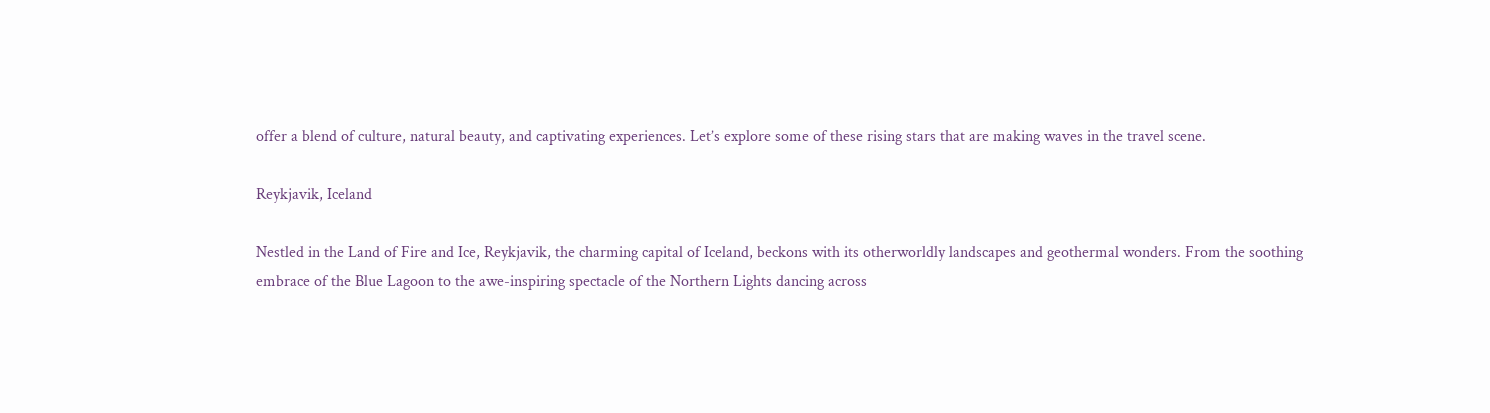offer a blend of culture, natural beauty, and captivating experiences. Let’s explore some of these rising stars that are making waves in the travel scene.

Reykjavik, Iceland

Nestled in the Land of Fire and Ice, Reykjavik, the charming capital of Iceland, beckons with its otherworldly landscapes and geothermal wonders. From the soothing embrace of the Blue Lagoon to the awe-inspiring spectacle of the Northern Lights dancing across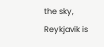the sky, Reykjavik is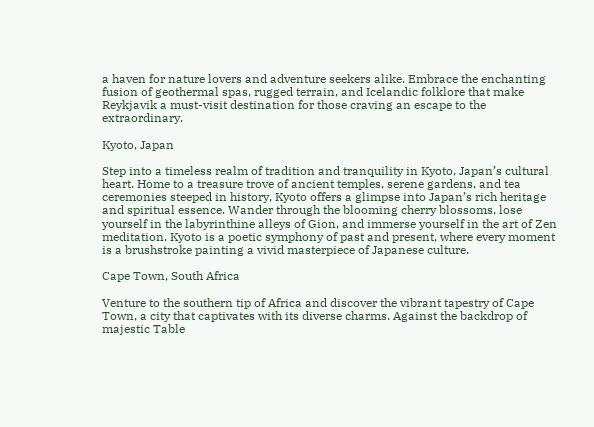a haven for nature lovers and adventure seekers alike. Embrace the enchanting fusion of geothermal spas, rugged terrain, and Icelandic folklore that make Reykjavik a must-visit destination for those craving an escape to the extraordinary.

Kyoto, Japan

Step into a timeless realm of tradition and tranquility in Kyoto, Japan’s cultural heart. Home to a treasure trove of ancient temples, serene gardens, and tea ceremonies steeped in history, Kyoto offers a glimpse into Japan’s rich heritage and spiritual essence. Wander through the blooming cherry blossoms, lose yourself in the labyrinthine alleys of Gion, and immerse yourself in the art of Zen meditation. Kyoto is a poetic symphony of past and present, where every moment is a brushstroke painting a vivid masterpiece of Japanese culture.

Cape Town, South Africa

Venture to the southern tip of Africa and discover the vibrant tapestry of Cape Town, a city that captivates with its diverse charms. Against the backdrop of majestic Table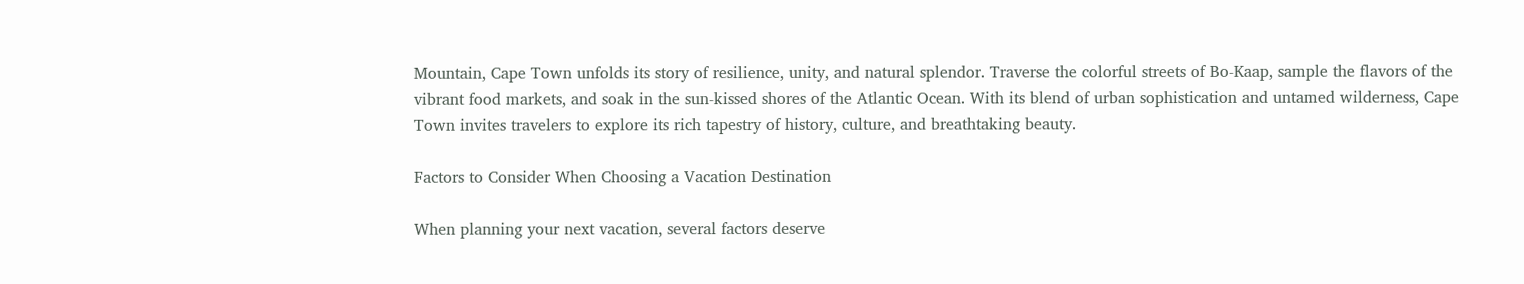Mountain, Cape Town unfolds its story of resilience, unity, and natural splendor. Traverse the colorful streets of Bo-Kaap, sample the flavors of the vibrant food markets, and soak in the sun-kissed shores of the Atlantic Ocean. With its blend of urban sophistication and untamed wilderness, Cape Town invites travelers to explore its rich tapestry of history, culture, and breathtaking beauty.

Factors to Consider When Choosing a Vacation Destination

When planning your next vacation, several factors deserve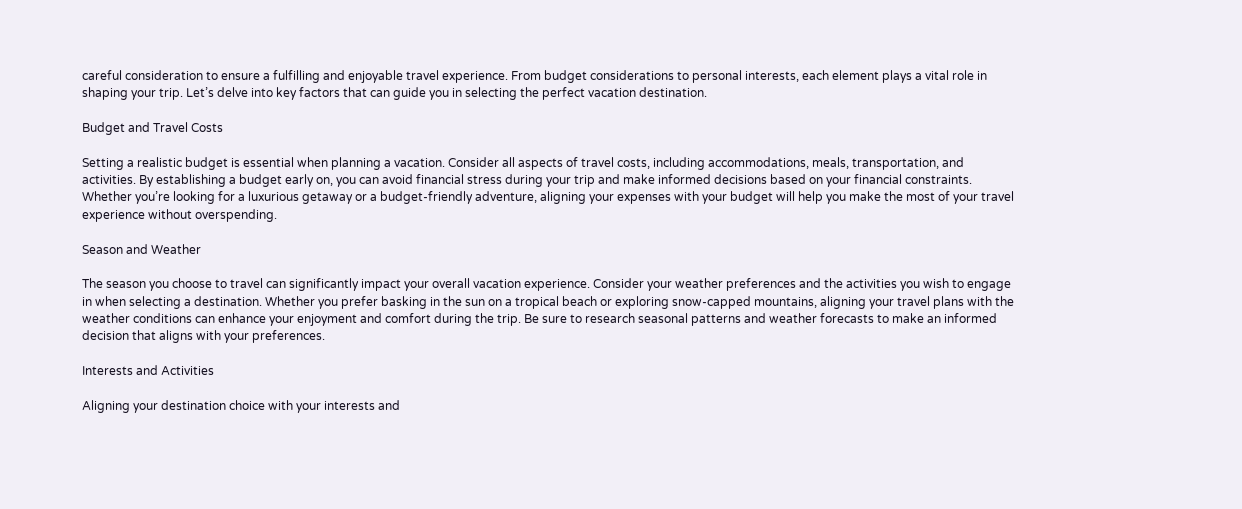careful consideration to ensure a fulfilling and enjoyable travel experience. From budget considerations to personal interests, each element plays a vital role in shaping your trip. Let’s delve into key factors that can guide you in selecting the perfect vacation destination.

Budget and Travel Costs

Setting a realistic budget is essential when planning a vacation. Consider all aspects of travel costs, including accommodations, meals, transportation, and activities. By establishing a budget early on, you can avoid financial stress during your trip and make informed decisions based on your financial constraints. Whether you’re looking for a luxurious getaway or a budget-friendly adventure, aligning your expenses with your budget will help you make the most of your travel experience without overspending.

Season and Weather

The season you choose to travel can significantly impact your overall vacation experience. Consider your weather preferences and the activities you wish to engage in when selecting a destination. Whether you prefer basking in the sun on a tropical beach or exploring snow-capped mountains, aligning your travel plans with the weather conditions can enhance your enjoyment and comfort during the trip. Be sure to research seasonal patterns and weather forecasts to make an informed decision that aligns with your preferences.

Interests and Activities

Aligning your destination choice with your interests and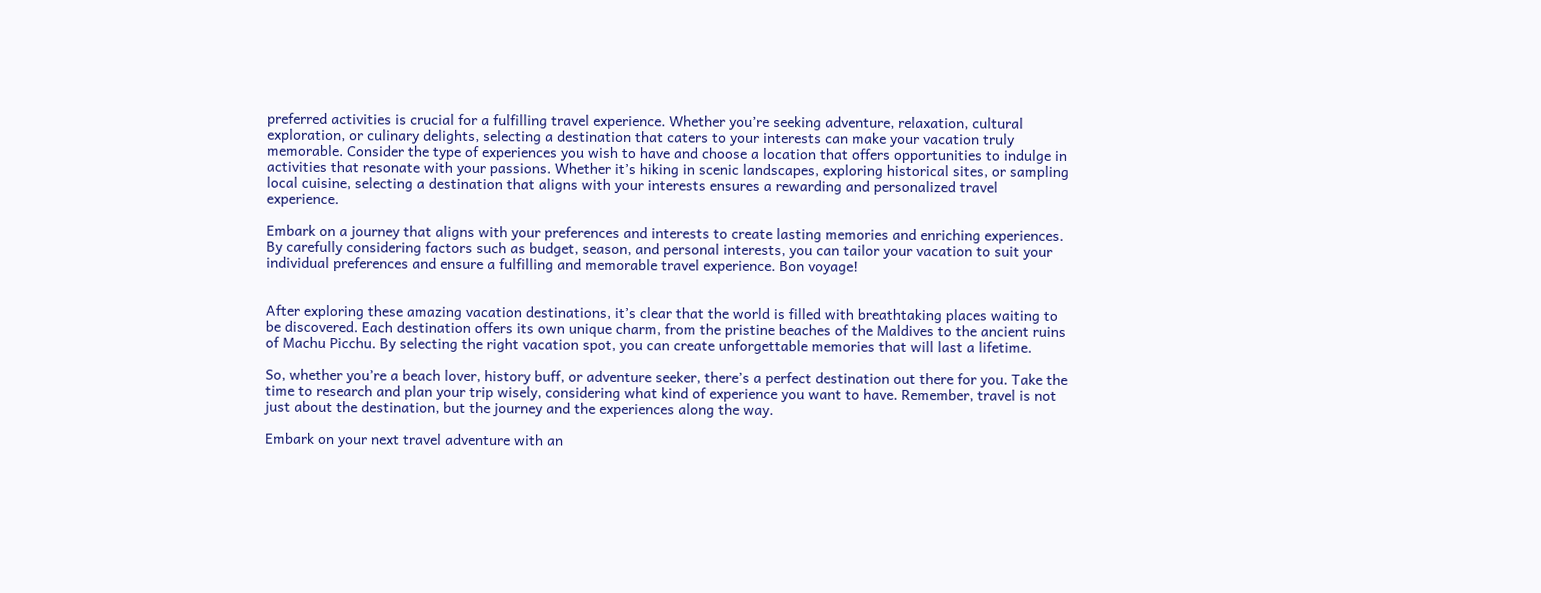preferred activities is crucial for a fulfilling travel experience. Whether you’re seeking adventure, relaxation, cultural exploration, or culinary delights, selecting a destination that caters to your interests can make your vacation truly memorable. Consider the type of experiences you wish to have and choose a location that offers opportunities to indulge in activities that resonate with your passions. Whether it’s hiking in scenic landscapes, exploring historical sites, or sampling local cuisine, selecting a destination that aligns with your interests ensures a rewarding and personalized travel experience.

Embark on a journey that aligns with your preferences and interests to create lasting memories and enriching experiences. By carefully considering factors such as budget, season, and personal interests, you can tailor your vacation to suit your individual preferences and ensure a fulfilling and memorable travel experience. Bon voyage!


After exploring these amazing vacation destinations, it’s clear that the world is filled with breathtaking places waiting to be discovered. Each destination offers its own unique charm, from the pristine beaches of the Maldives to the ancient ruins of Machu Picchu. By selecting the right vacation spot, you can create unforgettable memories that will last a lifetime.

So, whether you’re a beach lover, history buff, or adventure seeker, there’s a perfect destination out there for you. Take the time to research and plan your trip wisely, considering what kind of experience you want to have. Remember, travel is not just about the destination, but the journey and the experiences along the way.

Embark on your next travel adventure with an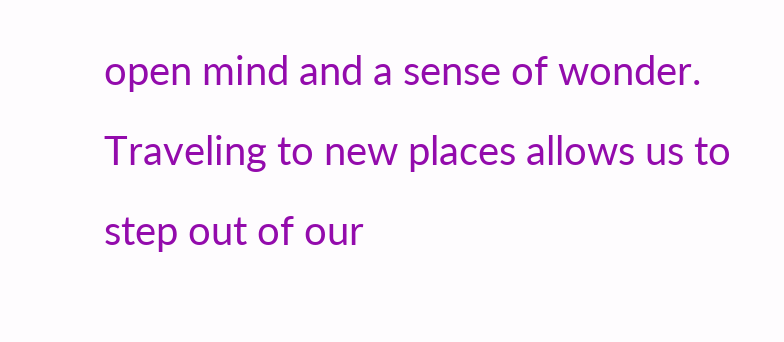open mind and a sense of wonder. Traveling to new places allows us to step out of our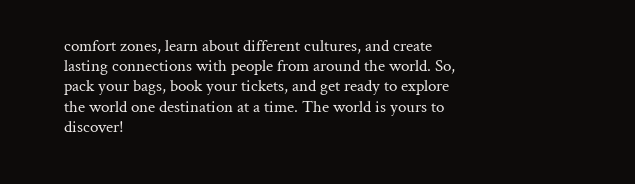comfort zones, learn about different cultures, and create lasting connections with people from around the world. So, pack your bags, book your tickets, and get ready to explore the world one destination at a time. The world is yours to discover!